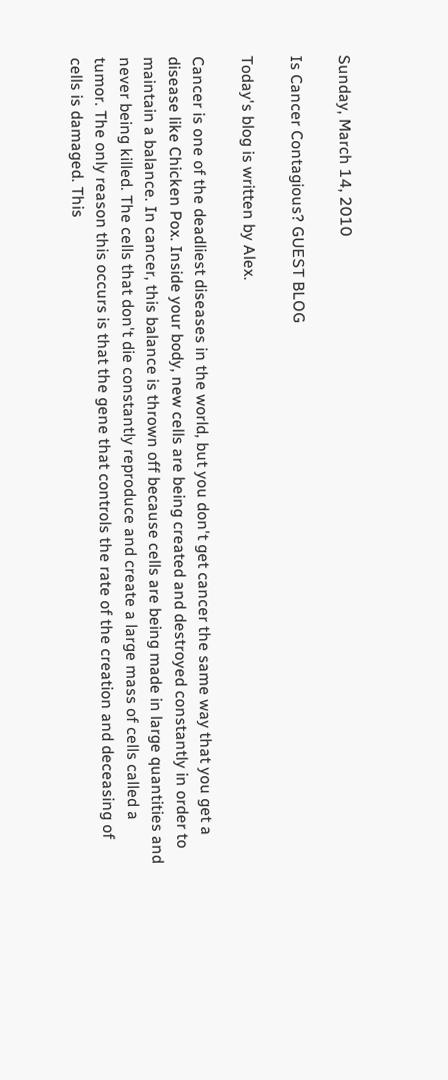Sunday, March 14, 2010

Is Cancer Contagious? GUEST BLOG

Today's blog is written by Alex.

Cancer is one of the deadliest diseases in the world, but you don't get cancer the same way that you get a disease like Chicken Pox. Inside your body, new cells are being created and destroyed constantly in order to maintain a balance. In cancer, this balance is thrown off because cells are being made in large quantities and never being killed. The cells that don't die constantly reproduce and create a large mass of cells called a tumor. The only reason this occurs is that the gene that controls the rate of the creation and deceasing of cells is damaged. This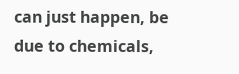can just happen, be due to chemicals,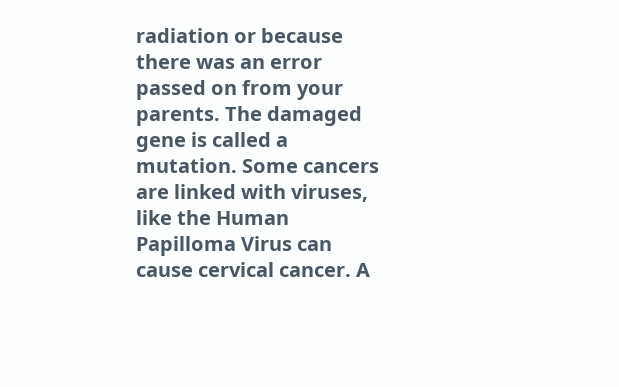radiation or because there was an error passed on from your parents. The damaged gene is called a mutation. Some cancers are linked with viruses, like the Human Papilloma Virus can cause cervical cancer. A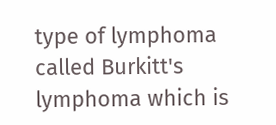type of lymphoma called Burkitt's lymphoma which is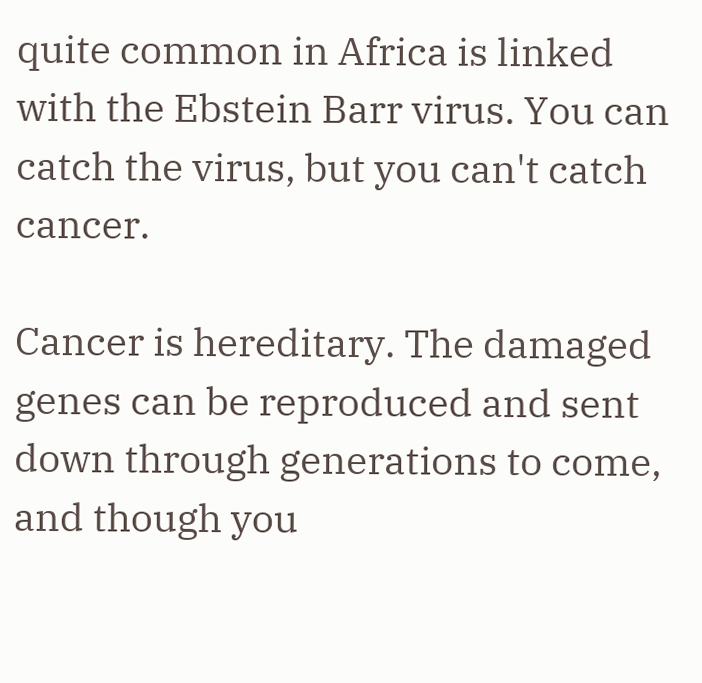quite common in Africa is linked with the Ebstein Barr virus. You can catch the virus, but you can't catch cancer.

Cancer is hereditary. The damaged genes can be reproduced and sent down through generations to come, and though you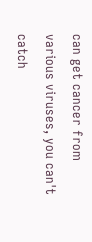can get cancer from various viruses, you can't catch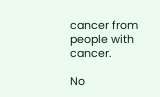cancer from people with cancer.

No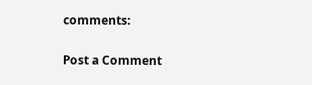comments:

Post a Comment